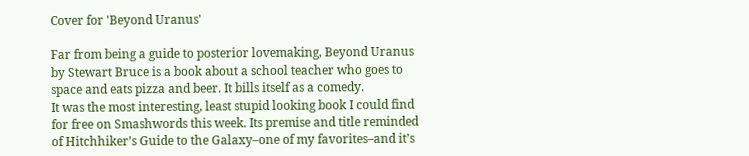Cover for 'Beyond Uranus'

Far from being a guide to posterior lovemaking, Beyond Uranus by Stewart Bruce is a book about a school teacher who goes to space and eats pizza and beer. It bills itself as a comedy.
It was the most interesting, least stupid looking book I could find for free on Smashwords this week. Its premise and title reminded of Hitchhiker’s Guide to the Galaxy–one of my favorites–and it’s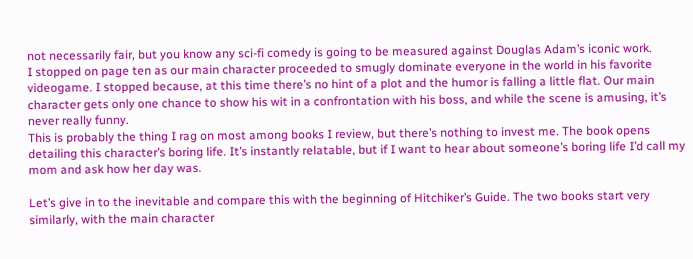not necessarily fair, but you know any sci-fi comedy is going to be measured against Douglas Adam’s iconic work.
I stopped on page ten as our main character proceeded to smugly dominate everyone in the world in his favorite videogame. I stopped because, at this time there’s no hint of a plot and the humor is falling a little flat. Our main character gets only one chance to show his wit in a confrontation with his boss, and while the scene is amusing, it’s never really funny.
This is probably the thing I rag on most among books I review, but there’s nothing to invest me. The book opens detailing this character’s boring life. It’s instantly relatable, but if I want to hear about someone’s boring life I’d call my mom and ask how her day was.

Let’s give in to the inevitable and compare this with the beginning of Hitchiker’s Guide. The two books start very similarly, with the main character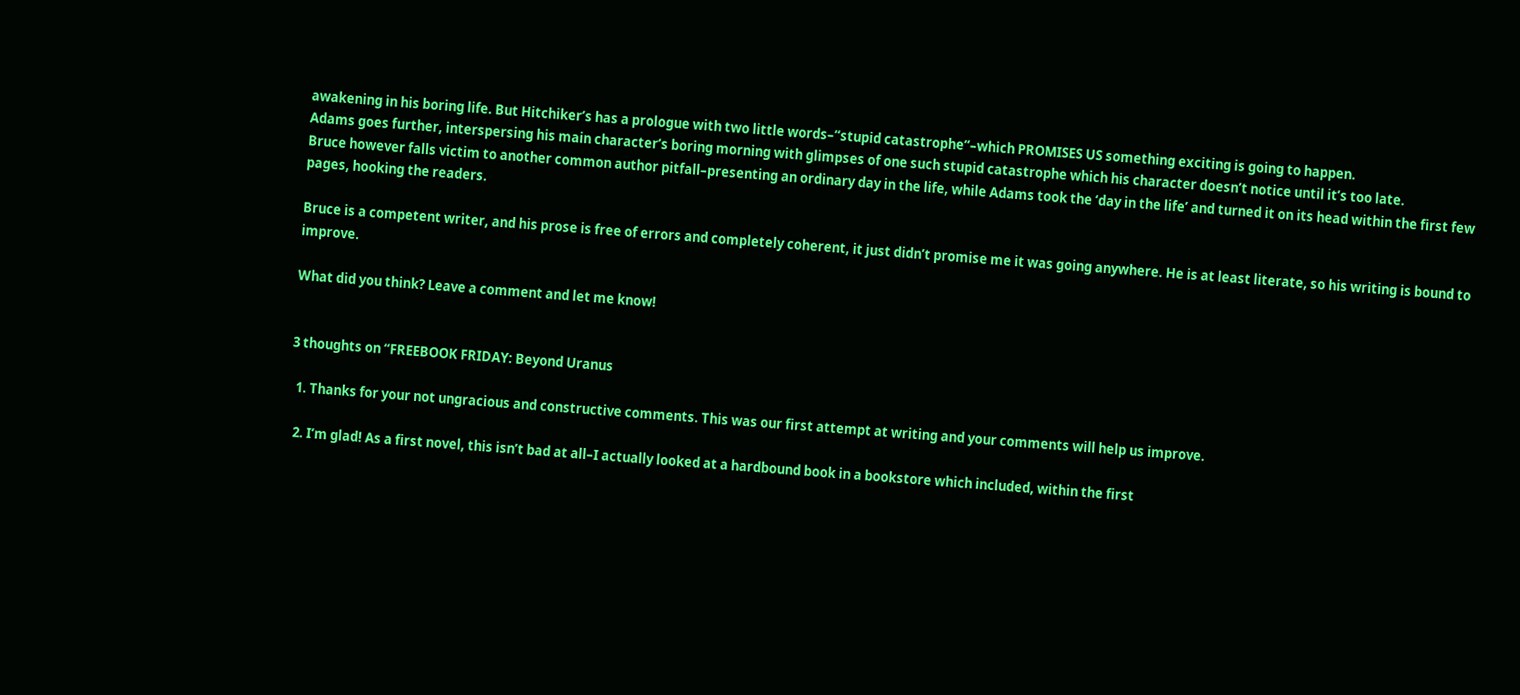awakening in his boring life. But Hitchiker’s has a prologue with two little words–“stupid catastrophe“–which PROMISES US something exciting is going to happen.
Adams goes further, interspersing his main character’s boring morning with glimpses of one such stupid catastrophe which his character doesn’t notice until it’s too late.
Bruce however falls victim to another common author pitfall–presenting an ordinary day in the life, while Adams took the ‘day in the life’ and turned it on its head within the first few pages, hooking the readers.

Bruce is a competent writer, and his prose is free of errors and completely coherent, it just didn’t promise me it was going anywhere. He is at least literate, so his writing is bound to improve.

What did you think? Leave a comment and let me know!


3 thoughts on “FREEBOOK FRIDAY: Beyond Uranus

  1. Thanks for your not ungracious and constructive comments. This was our first attempt at writing and your comments will help us improve.

  2. I’m glad! As a first novel, this isn’t bad at all–I actually looked at a hardbound book in a bookstore which included, within the first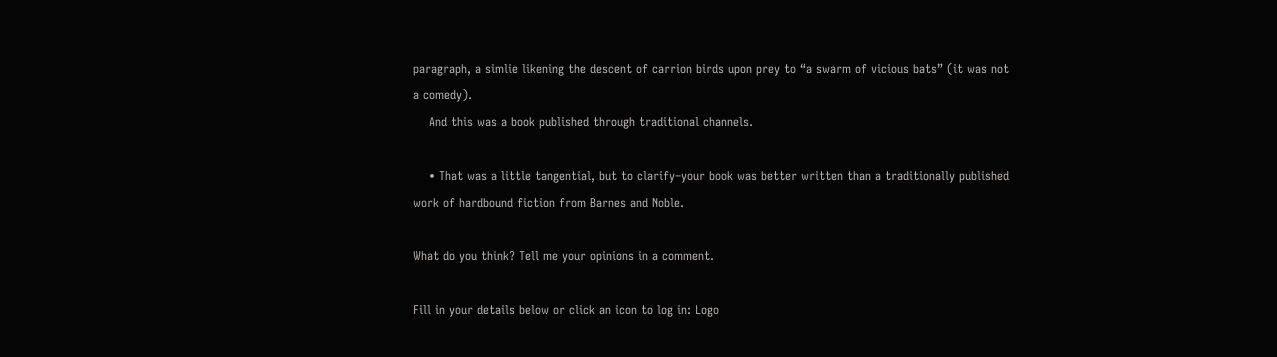paragraph, a simlie likening the descent of carrion birds upon prey to “a swarm of vicious bats” (it was not a comedy).
    And this was a book published through traditional channels.

    • That was a little tangential, but to clarify–your book was better written than a traditionally published work of hardbound fiction from Barnes and Noble.

What do you think? Tell me your opinions in a comment.

Fill in your details below or click an icon to log in: Logo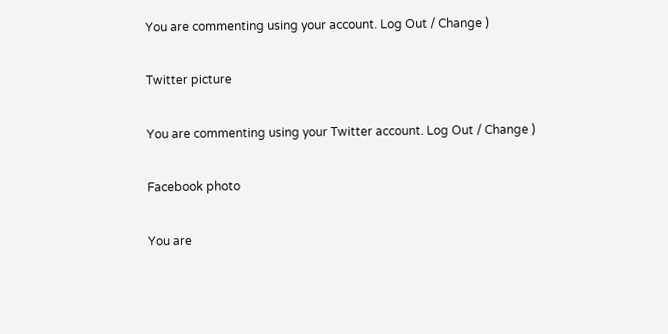You are commenting using your account. Log Out / Change )

Twitter picture

You are commenting using your Twitter account. Log Out / Change )

Facebook photo

You are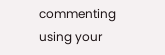commenting using your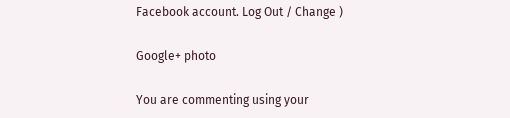Facebook account. Log Out / Change )

Google+ photo

You are commenting using your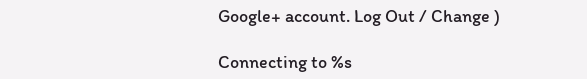Google+ account. Log Out / Change )

Connecting to %s